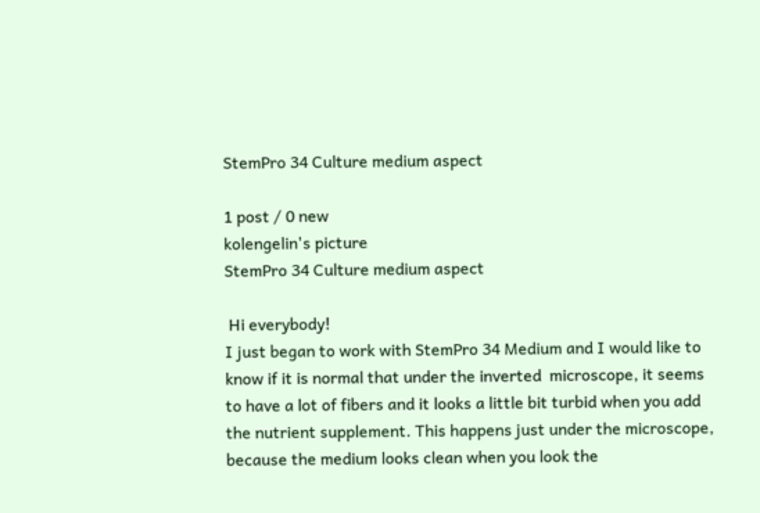StemPro 34 Culture medium aspect

1 post / 0 new
kolengelin's picture
StemPro 34 Culture medium aspect

 Hi everybody!
I just began to work with StemPro 34 Medium and I would like to know if it is normal that under the inverted  microscope, it seems to have a lot of fibers and it looks a little bit turbid when you add the nutrient supplement. This happens just under the microscope, because the medium looks clean when you look the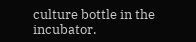culture bottle in the incubator.